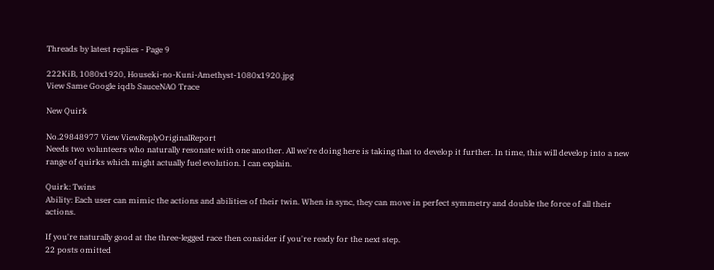Threads by latest replies - Page 9

222KiB, 1080x1920, Houseki-no-Kuni-Amethyst-1080x1920.jpg
View Same Google iqdb SauceNAO Trace

New Quirk

No.29848977 View ViewReplyOriginalReport
Needs two volunteers who naturally resonate with one another. All we're doing here is taking that to develop it further. In time, this will develop into a new range of quirks which might actually fuel evolution. I can explain.

Quirk: Twins
Ability: Each user can mimic the actions and abilities of their twin. When in sync, they can move in perfect symmetry and double the force of all their actions.

If you're naturally good at the three-legged race then consider if you're ready for the next step.
22 posts omitted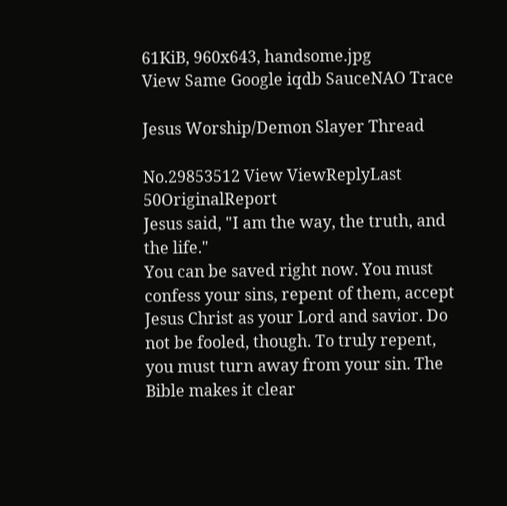61KiB, 960x643, handsome.jpg
View Same Google iqdb SauceNAO Trace

Jesus Worship/Demon Slayer Thread

No.29853512 View ViewReplyLast 50OriginalReport
Jesus said, "I am the way, the truth, and the life."
You can be saved right now. You must confess your sins, repent of them, accept Jesus Christ as your Lord and savior. Do not be fooled, though. To truly repent, you must turn away from your sin. The Bible makes it clear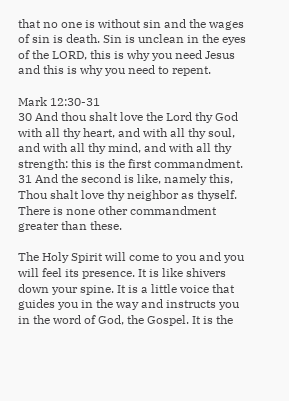that no one is without sin and the wages of sin is death. Sin is unclean in the eyes of the LORD, this is why you need Jesus and this is why you need to repent.

Mark 12:30-31
30 And thou shalt love the Lord thy God with all thy heart, and with all thy soul, and with all thy mind, and with all thy strength: this is the first commandment.
31 And the second is like, namely this, Thou shalt love thy neighbor as thyself. There is none other commandment greater than these.

The Holy Spirit will come to you and you will feel its presence. It is like shivers down your spine. It is a little voice that guides you in the way and instructs you in the word of God, the Gospel. It is the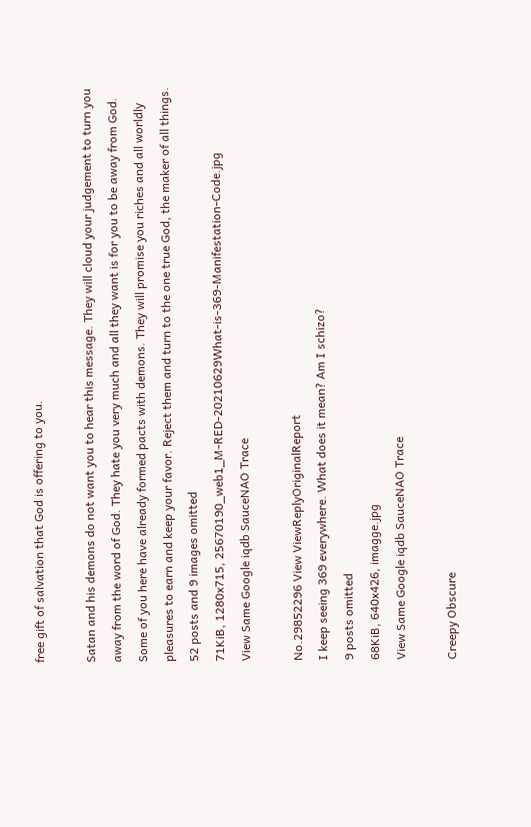free gift of salvation that God is offering to you.

Satan and his demons do not want you to hear this message. They will cloud your judgement to turn you away from the word of God. They hate you very much and all they want is for you to be away from God. Some of you here have already formed pacts with demons. They will promise you riches and all worldly pleasures to earn and keep your favor. Reject them and turn to the one true God, the maker of all things.
52 posts and 9 images omitted
71KiB, 1280x715, 25670190_web1_M-RED-20210629What-is-369-Manifestation-Code.jpg
View Same Google iqdb SauceNAO Trace

No.29852296 View ViewReplyOriginalReport
I keep seeing 369 everywhere. What does it mean? Am I schizo?
9 posts omitted
68KiB, 640x426, imagge.jpg
View Same Google iqdb SauceNAO Trace

Creepy Obscure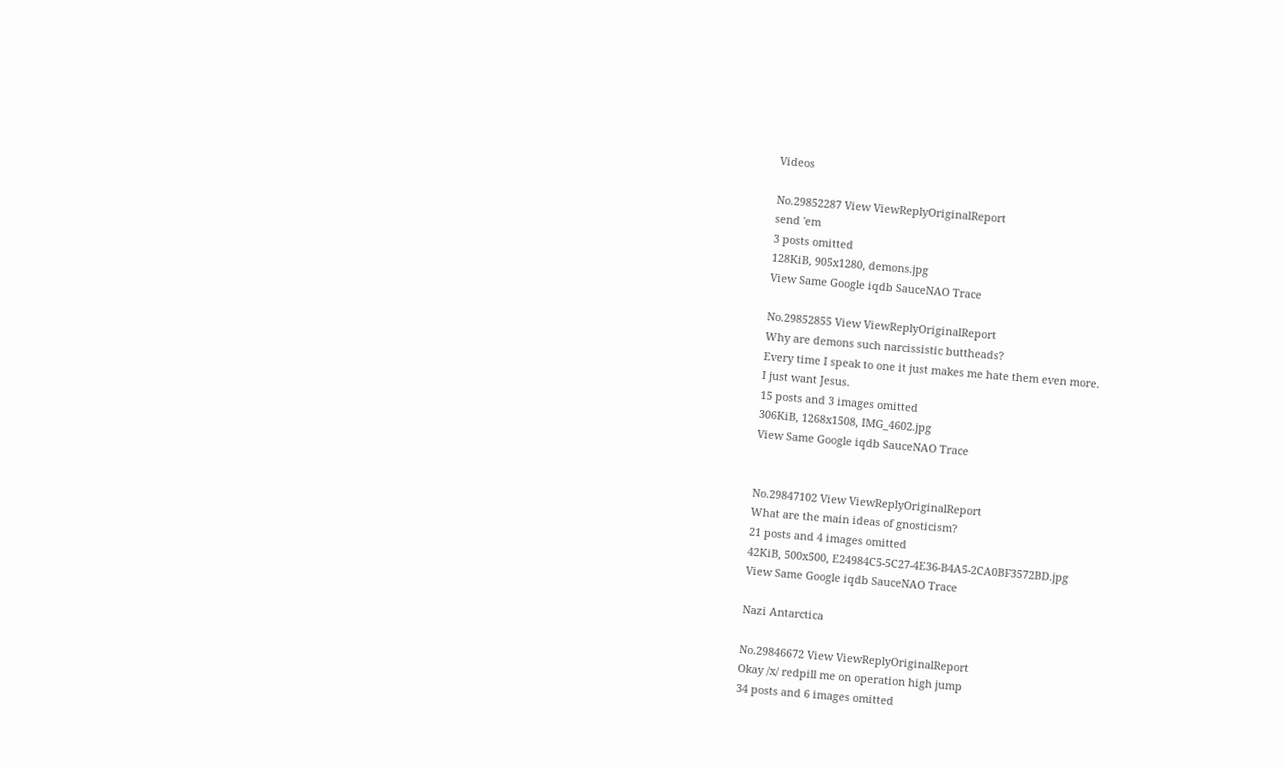Videos

No.29852287 View ViewReplyOriginalReport
send 'em
3 posts omitted
128KiB, 905x1280, demons.jpg
View Same Google iqdb SauceNAO Trace

No.29852855 View ViewReplyOriginalReport
Why are demons such narcissistic buttheads?
Every time I speak to one it just makes me hate them even more.
I just want Jesus.
15 posts and 3 images omitted
306KiB, 1268x1508, IMG_4602.jpg
View Same Google iqdb SauceNAO Trace


No.29847102 View ViewReplyOriginalReport
What are the main ideas of gnosticism?
21 posts and 4 images omitted
42KiB, 500x500, E24984C5-5C27-4E36-B4A5-2CA0BF3572BD.jpg
View Same Google iqdb SauceNAO Trace

Nazi Antarctica

No.29846672 View ViewReplyOriginalReport
Okay /x/ redpill me on operation high jump
34 posts and 6 images omitted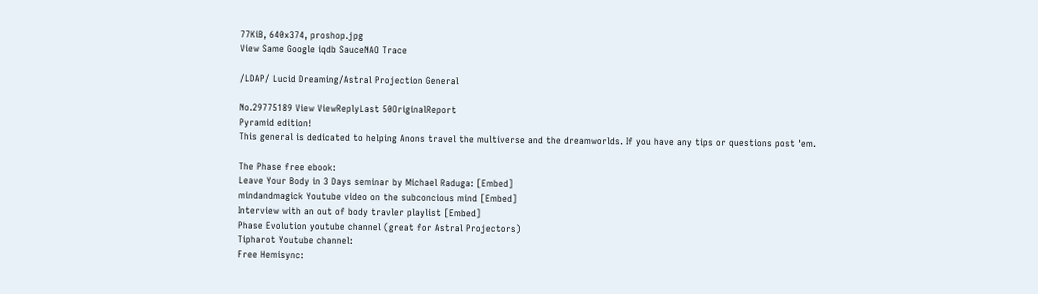77KiB, 640x374, proshop.jpg
View Same Google iqdb SauceNAO Trace

/LDAP/ Lucid Dreaming/Astral Projection General

No.29775189 View ViewReplyLast 50OriginalReport
Pyramid edition!
This general is dedicated to helping Anons travel the multiverse and the dreamworlds. If you have any tips or questions post 'em.

The Phase free ebook:
Leave Your Body in 3 Days seminar by Michael Raduga: [Embed]
mindandmagick Youtube video on the subconcious mind [Embed]
Interview with an out of body travler playlist [Embed]
Phase Evolution youtube channel (great for Astral Projectors)
Tipharot Youtube channel:
Free Hemisync: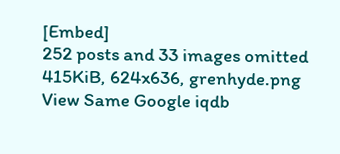[Embed]
252 posts and 33 images omitted
415KiB, 624x636, grenhyde.png
View Same Google iqdb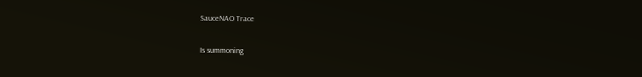SauceNAO Trace

Is summoning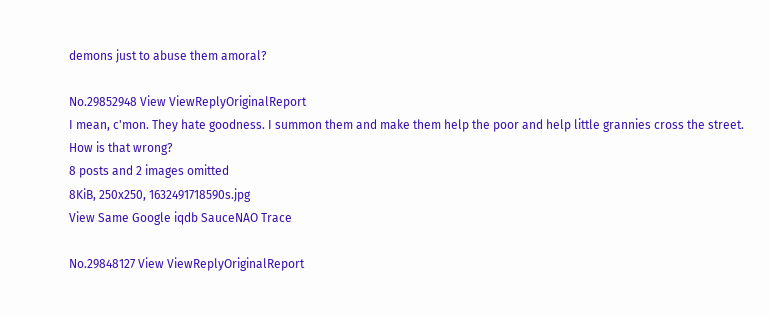demons just to abuse them amoral?

No.29852948 View ViewReplyOriginalReport
I mean, c'mon. They hate goodness. I summon them and make them help the poor and help little grannies cross the street. How is that wrong?
8 posts and 2 images omitted
8KiB, 250x250, 1632491718590s.jpg
View Same Google iqdb SauceNAO Trace

No.29848127 View ViewReplyOriginalReport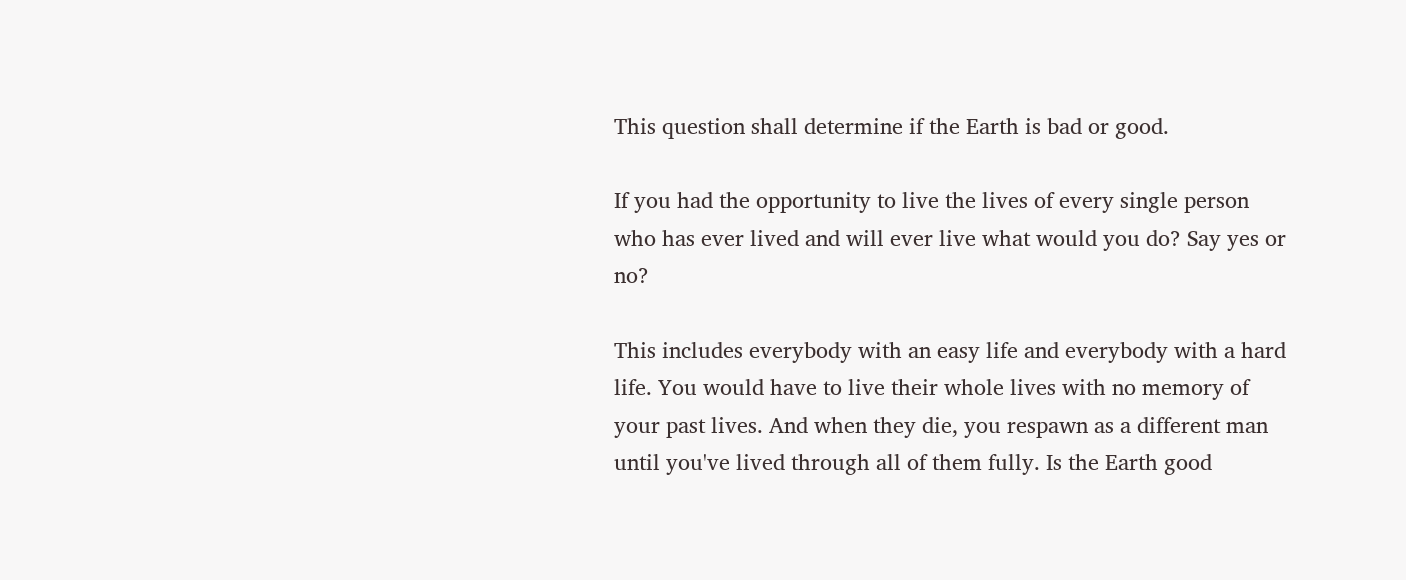This question shall determine if the Earth is bad or good.

If you had the opportunity to live the lives of every single person who has ever lived and will ever live what would you do? Say yes or no?

This includes everybody with an easy life and everybody with a hard life. You would have to live their whole lives with no memory of your past lives. And when they die, you respawn as a different man until you've lived through all of them fully. Is the Earth good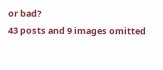or bad?
43 posts and 9 images omitted